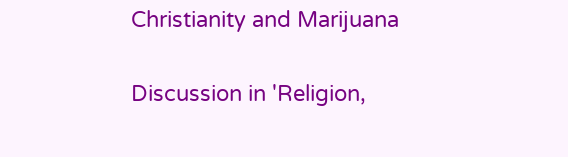Christianity and Marijuana

Discussion in 'Religion,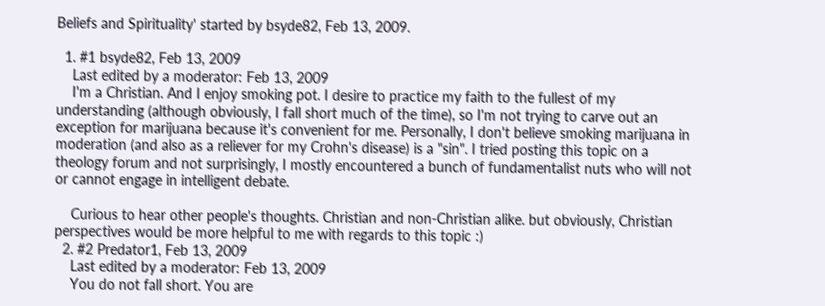Beliefs and Spirituality' started by bsyde82, Feb 13, 2009.

  1. #1 bsyde82, Feb 13, 2009
    Last edited by a moderator: Feb 13, 2009
    I'm a Christian. And I enjoy smoking pot. I desire to practice my faith to the fullest of my understanding (although obviously, I fall short much of the time), so I'm not trying to carve out an exception for marijuana because it's convenient for me. Personally, I don't believe smoking marijuana in moderation (and also as a reliever for my Crohn's disease) is a "sin". I tried posting this topic on a theology forum and not surprisingly, I mostly encountered a bunch of fundamentalist nuts who will not or cannot engage in intelligent debate.

    Curious to hear other people's thoughts. Christian and non-Christian alike. but obviously, Christian perspectives would be more helpful to me with regards to this topic :)
  2. #2 Predator1, Feb 13, 2009
    Last edited by a moderator: Feb 13, 2009
    You do not fall short. You are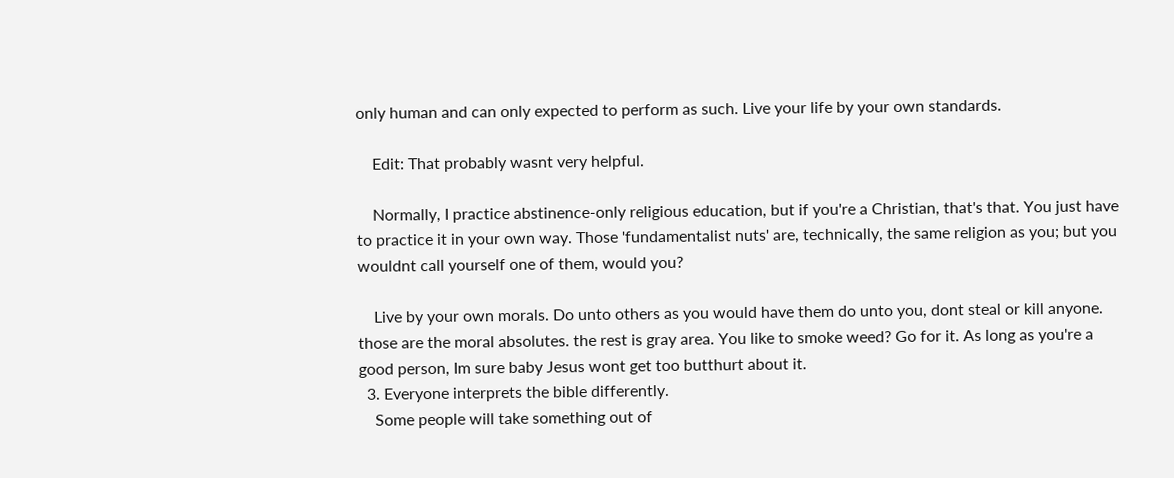only human and can only expected to perform as such. Live your life by your own standards.

    Edit: That probably wasnt very helpful.

    Normally, I practice abstinence-only religious education, but if you're a Christian, that's that. You just have to practice it in your own way. Those 'fundamentalist nuts' are, technically, the same religion as you; but you wouldnt call yourself one of them, would you?

    Live by your own morals. Do unto others as you would have them do unto you, dont steal or kill anyone. those are the moral absolutes. the rest is gray area. You like to smoke weed? Go for it. As long as you're a good person, Im sure baby Jesus wont get too butthurt about it.
  3. Everyone interprets the bible differently.
    Some people will take something out of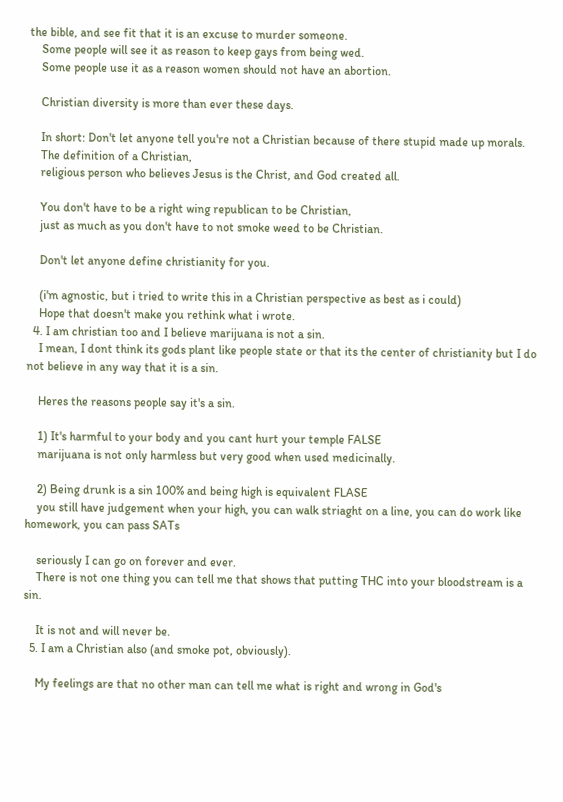the bible, and see fit that it is an excuse to murder someone.
    Some people will see it as reason to keep gays from being wed.
    Some people use it as a reason women should not have an abortion.

    Christian diversity is more than ever these days.

    In short: Don't let anyone tell you're not a Christian because of there stupid made up morals.
    The definition of a Christian,
    religious person who believes Jesus is the Christ, and God created all.

    You don't have to be a right wing republican to be Christian,
    just as much as you don't have to not smoke weed to be Christian.

    Don't let anyone define christianity for you.

    (i'm agnostic, but i tried to write this in a Christian perspective as best as i could)
    Hope that doesn't make you rethink what i wrote.
  4. I am christian too and I believe marijuana is not a sin.
    I mean, I dont think its gods plant like people state or that its the center of christianity but I do not believe in any way that it is a sin.

    Heres the reasons people say it's a sin.

    1) It's harmful to your body and you cant hurt your temple FALSE
    marijuana is not only harmless but very good when used medicinally.

    2) Being drunk is a sin 100% and being high is equivalent FLASE
    you still have judgement when your high, you can walk striaght on a line, you can do work like homework, you can pass SATs

    seriously I can go on forever and ever.
    There is not one thing you can tell me that shows that putting THC into your bloodstream is a sin.

    It is not and will never be.
  5. I am a Christian also (and smoke pot, obviously).

    My feelings are that no other man can tell me what is right and wrong in God's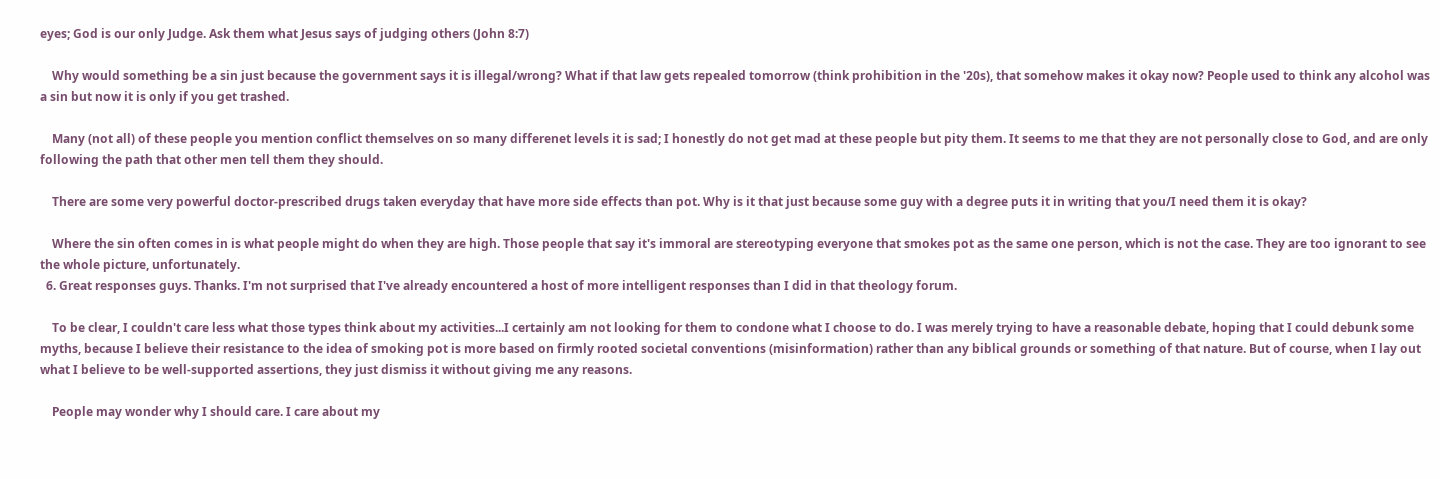eyes; God is our only Judge. Ask them what Jesus says of judging others (John 8:7)

    Why would something be a sin just because the government says it is illegal/wrong? What if that law gets repealed tomorrow (think prohibition in the '20s), that somehow makes it okay now? People used to think any alcohol was a sin but now it is only if you get trashed.

    Many (not all) of these people you mention conflict themselves on so many differenet levels it is sad; I honestly do not get mad at these people but pity them. It seems to me that they are not personally close to God, and are only following the path that other men tell them they should.

    There are some very powerful doctor-prescribed drugs taken everyday that have more side effects than pot. Why is it that just because some guy with a degree puts it in writing that you/I need them it is okay?

    Where the sin often comes in is what people might do when they are high. Those people that say it's immoral are stereotyping everyone that smokes pot as the same one person, which is not the case. They are too ignorant to see the whole picture, unfortunately.
  6. Great responses guys. Thanks. I'm not surprised that I've already encountered a host of more intelligent responses than I did in that theology forum.

    To be clear, I couldn't care less what those types think about my activities...I certainly am not looking for them to condone what I choose to do. I was merely trying to have a reasonable debate, hoping that I could debunk some myths, because I believe their resistance to the idea of smoking pot is more based on firmly rooted societal conventions (misinformation) rather than any biblical grounds or something of that nature. But of course, when I lay out what I believe to be well-supported assertions, they just dismiss it without giving me any reasons.

    People may wonder why I should care. I care about my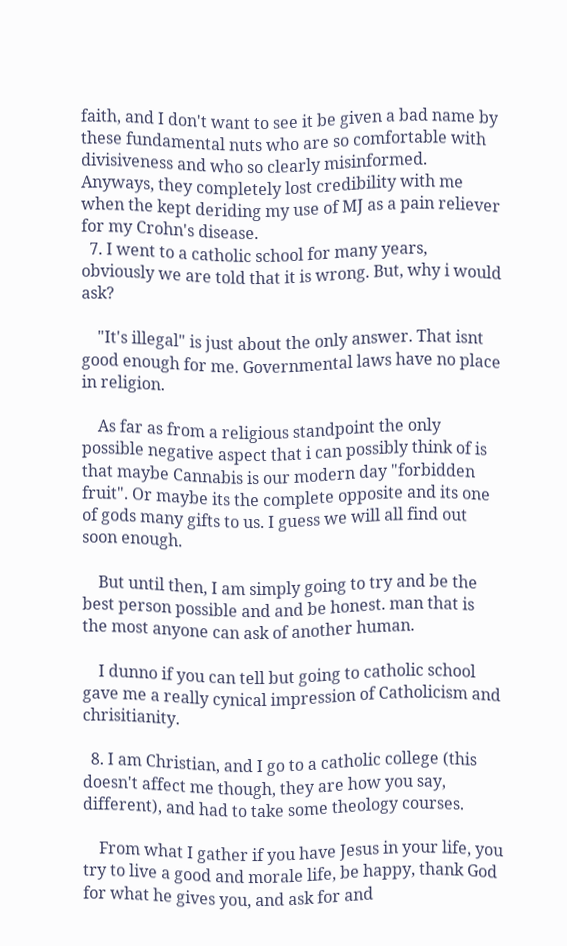faith, and I don't want to see it be given a bad name by these fundamental nuts who are so comfortable with divisiveness and who so clearly misinformed. Anyways, they completely lost credibility with me when the kept deriding my use of MJ as a pain reliever for my Crohn's disease.
  7. I went to a catholic school for many years, obviously we are told that it is wrong. But, why i would ask?

    "It's illegal" is just about the only answer. That isnt good enough for me. Governmental laws have no place in religion.

    As far as from a religious standpoint the only possible negative aspect that i can possibly think of is that maybe Cannabis is our modern day "forbidden fruit". Or maybe its the complete opposite and its one of gods many gifts to us. I guess we will all find out soon enough.

    But until then, I am simply going to try and be the best person possible and and be honest. man that is the most anyone can ask of another human.

    I dunno if you can tell but going to catholic school gave me a really cynical impression of Catholicism and chrisitianity.

  8. I am Christian, and I go to a catholic college (this doesn't affect me though, they are how you say, different), and had to take some theology courses.

    From what I gather if you have Jesus in your life, you try to live a good and morale life, be happy, thank God for what he gives you, and ask for and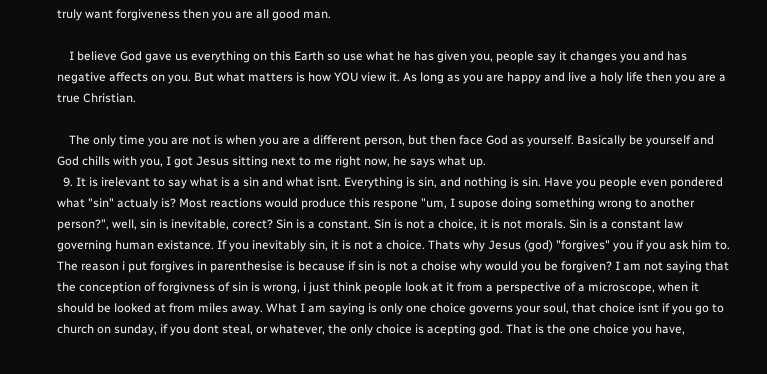truly want forgiveness then you are all good man.

    I believe God gave us everything on this Earth so use what he has given you, people say it changes you and has negative affects on you. But what matters is how YOU view it. As long as you are happy and live a holy life then you are a true Christian.

    The only time you are not is when you are a different person, but then face God as yourself. Basically be yourself and God chills with you, I got Jesus sitting next to me right now, he says what up.
  9. It is irelevant to say what is a sin and what isnt. Everything is sin, and nothing is sin. Have you people even pondered what "sin" actualy is? Most reactions would produce this respone "um, I supose doing something wrong to another person?", well, sin is inevitable, corect? Sin is a constant. Sin is not a choice, it is not morals. Sin is a constant law governing human existance. If you inevitably sin, it is not a choice. Thats why Jesus (god) "forgives" you if you ask him to. The reason i put forgives in parenthesise is because if sin is not a choise why would you be forgiven? I am not saying that the conception of forgivness of sin is wrong, i just think people look at it from a perspective of a microscope, when it should be looked at from miles away. What I am saying is only one choice governs your soul, that choice isnt if you go to church on sunday, if you dont steal, or whatever, the only choice is acepting god. That is the one choice you have,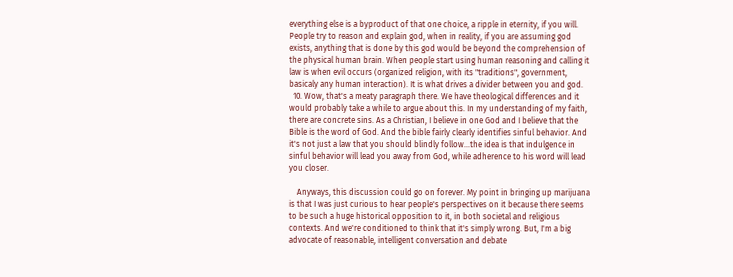everything else is a byproduct of that one choice, a ripple in eternity, if you will. People try to reason and explain god, when in reality, if you are assuming god exists, anything that is done by this god would be beyond the comprehension of the physical human brain. When people start using human reasoning and calling it law is when evil occurs (organized religion, with its "traditions", government, basicaly any human interaction). It is what drives a divider between you and god.
  10. Wow, that's a meaty paragraph there. We have theological differences and it would probably take a while to argue about this. In my understanding of my faith, there are concrete sins. As a Christian, I believe in one God and I believe that the Bible is the word of God. And the bible fairly clearly identifies sinful behavior. And it's not just a law that you should blindly follow...the idea is that indulgence in sinful behavior will lead you away from God, while adherence to his word will lead you closer.

    Anyways, this discussion could go on forever. My point in bringing up marijuana is that I was just curious to hear people's perspectives on it because there seems to be such a huge historical opposition to it, in both societal and religious contexts. And we're conditioned to think that it's simply wrong. But, I'm a big advocate of reasonable, intelligent conversation and debate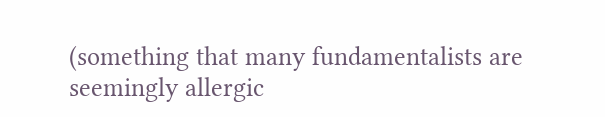(something that many fundamentalists are seemingly allergic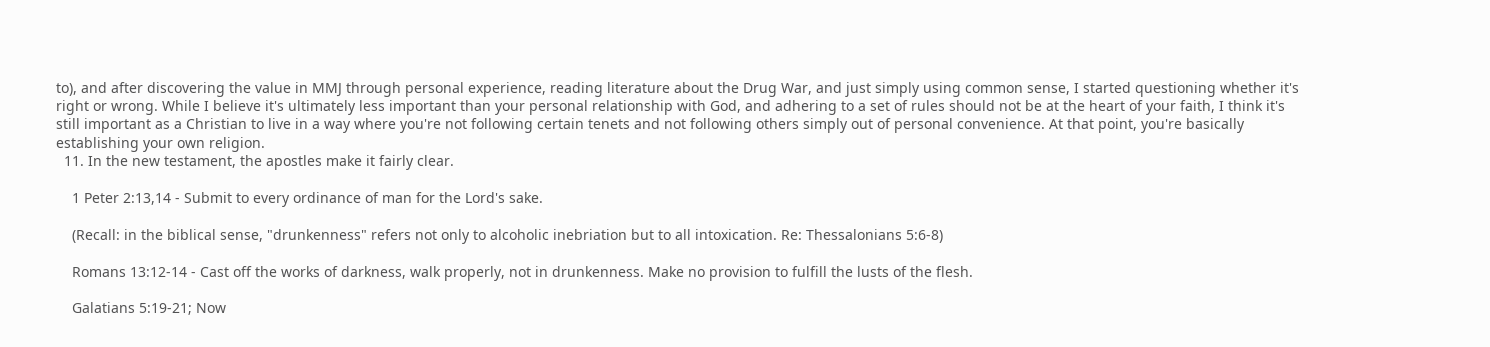to), and after discovering the value in MMJ through personal experience, reading literature about the Drug War, and just simply using common sense, I started questioning whether it's right or wrong. While I believe it's ultimately less important than your personal relationship with God, and adhering to a set of rules should not be at the heart of your faith, I think it's still important as a Christian to live in a way where you're not following certain tenets and not following others simply out of personal convenience. At that point, you're basically establishing your own religion.
  11. In the new testament, the apostles make it fairly clear.

    1 Peter 2:13,14 - Submit to every ordinance of man for the Lord's sake.

    (Recall: in the biblical sense, "drunkenness" refers not only to alcoholic inebriation but to all intoxication. Re: Thessalonians 5:6-8)

    Romans 13:12-14 - Cast off the works of darkness, walk properly, not in drunkenness. Make no provision to fulfill the lusts of the flesh.

    Galatians 5:19-21; Now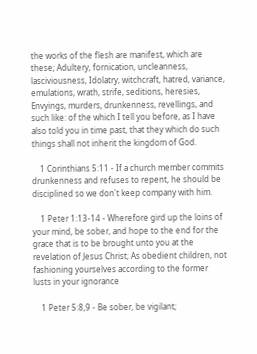the works of the flesh are manifest, which are these; Adultery, fornication, uncleanness, lasciviousness, Idolatry, witchcraft, hatred, variance, emulations, wrath, strife, seditions, heresies, Envyings, murders, drunkenness, revellings, and such like: of the which I tell you before, as I have also told you in time past, that they which do such things shall not inherit the kingdom of God.

    1 Corinthians 5:11 - If a church member commits drunkenness and refuses to repent, he should be disciplined so we don't keep company with him.

    1 Peter 1:13-14 - Wherefore gird up the loins of your mind, be sober, and hope to the end for the grace that is to be brought unto you at the revelation of Jesus Christ; As obedient children, not fashioning yourselves according to the former lusts in your ignorance

    1 Peter 5:8,9 - Be sober, be vigilant;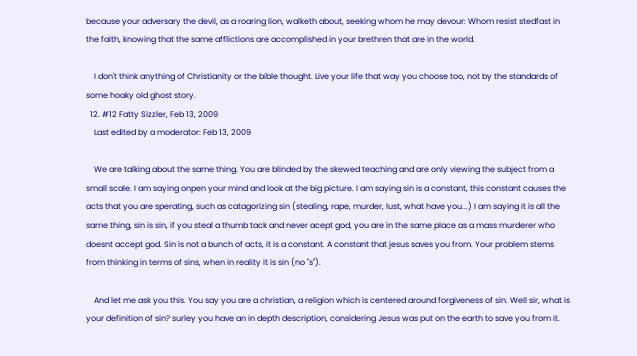because your adversary the devil, as a roaring lion, walketh about, seeking whom he may devour: Whom resist stedfast in the faith, knowing that the same afflictions are accomplished in your brethren that are in the world.

    I don't think anything of Christianity or the bible thought. Live your life that way you choose too, not by the standards of some hoaky old ghost story.
  12. #12 Fatty Sizzler, Feb 13, 2009
    Last edited by a moderator: Feb 13, 2009

    We are talking about the same thing. You are blinded by the skewed teaching and are only viewing the subject from a small scale. I am saying onpen your mind and look at the big picture. I am saying sin is a constant, this constant causes the acts that you are sperating, such as catagorizing sin (stealing, rape, murder, lust, what have you...) I am saying it is all the same thing, sin is sin, if you steal a thumb tack and never acept god, you are in the same place as a mass murderer who doesnt accept god. Sin is not a bunch of acts, it is a constant. A constant that jesus saves you from. Your problem stems from thinking in terms of sins, when in reality it is sin (no "s").

    And let me ask you this. You say you are a christian, a religion which is centered around forgiveness of sin. Well sir, what is your definition of sin? surley you have an in depth description, considering Jesus was put on the earth to save you from it.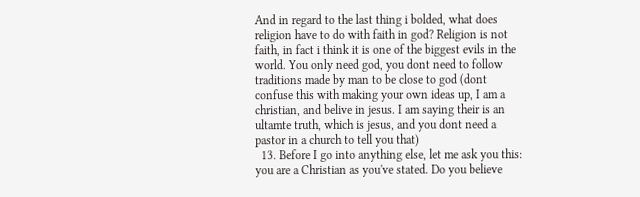And in regard to the last thing i bolded, what does religion have to do with faith in god? Religion is not faith, in fact i think it is one of the biggest evils in the world. You only need god, you dont need to follow traditions made by man to be close to god (dont confuse this with making your own ideas up, I am a christian, and belive in jesus. I am saying their is an ultamte truth, which is jesus, and you dont need a pastor in a church to tell you that)
  13. Before I go into anything else, let me ask you this: you are a Christian as you've stated. Do you believe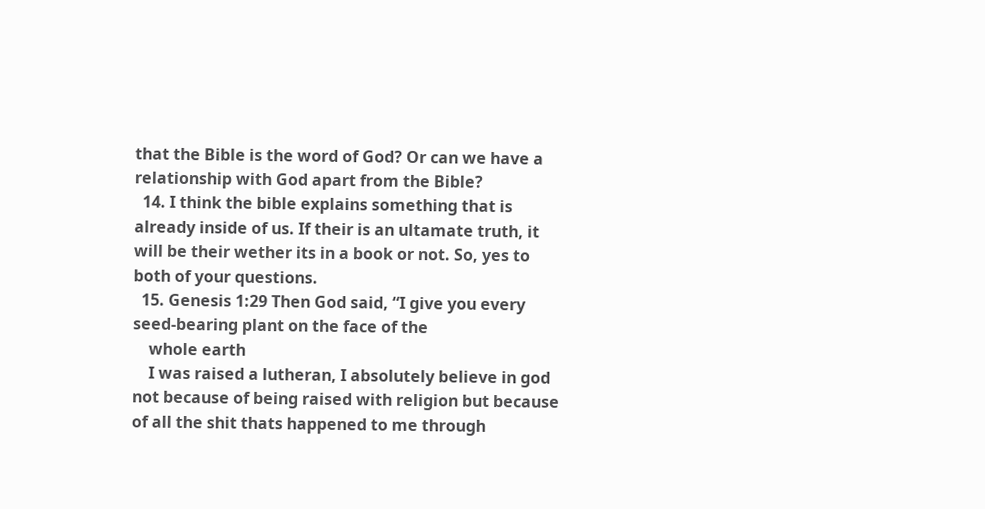that the Bible is the word of God? Or can we have a relationship with God apart from the Bible?
  14. I think the bible explains something that is already inside of us. If their is an ultamate truth, it will be their wether its in a book or not. So, yes to both of your questions.
  15. Genesis 1:29 Then God said, “I give you every seed-bearing plant on the face of the
    whole earth
    I was raised a lutheran, I absolutely believe in god not because of being raised with religion but because of all the shit thats happened to me through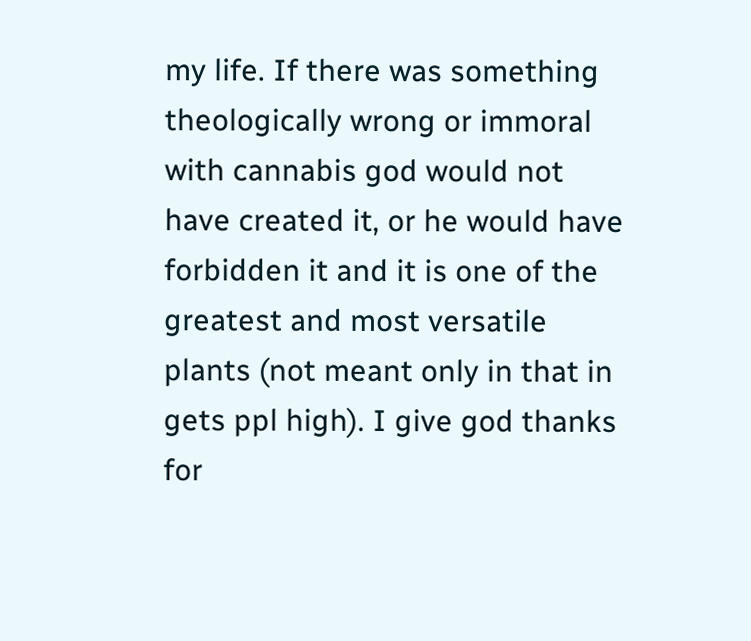my life. If there was something theologically wrong or immoral with cannabis god would not have created it, or he would have forbidden it and it is one of the greatest and most versatile plants (not meant only in that in gets ppl high). I give god thanks for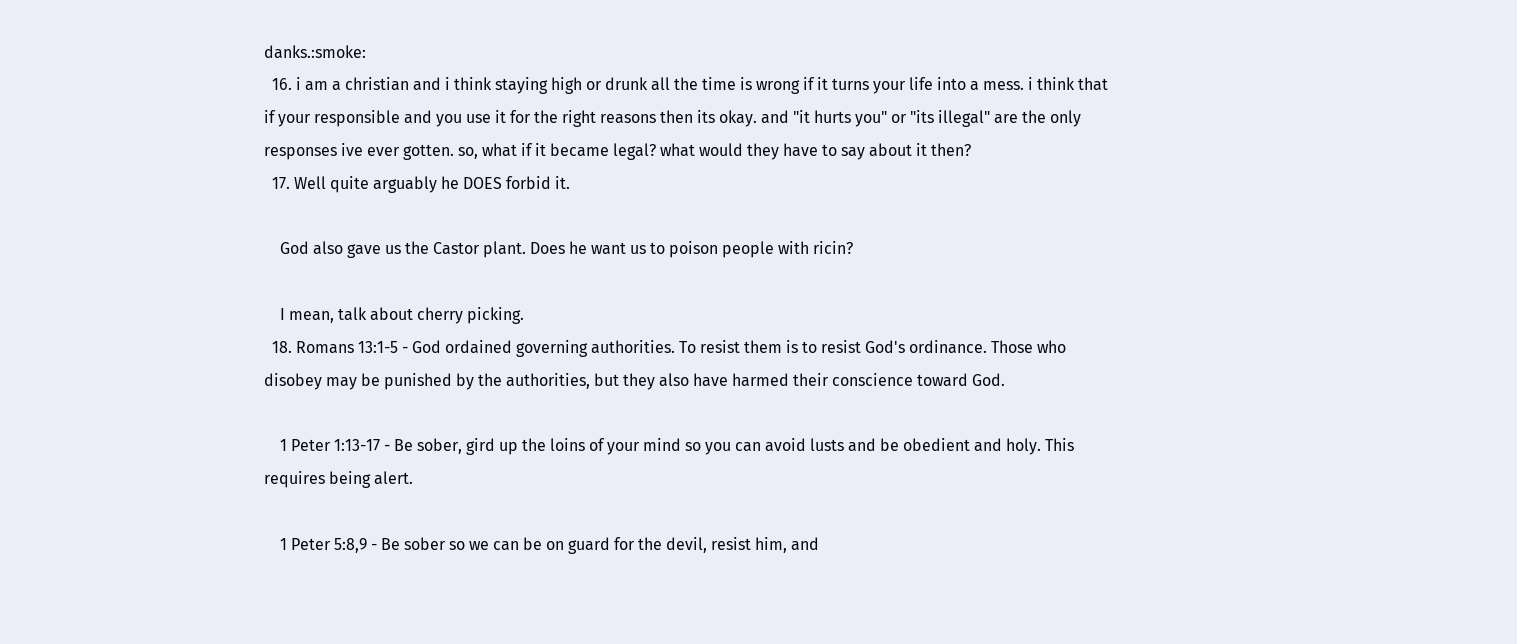danks.:smoke:
  16. i am a christian and i think staying high or drunk all the time is wrong if it turns your life into a mess. i think that if your responsible and you use it for the right reasons then its okay. and "it hurts you" or "its illegal" are the only responses ive ever gotten. so, what if it became legal? what would they have to say about it then?
  17. Well quite arguably he DOES forbid it.

    God also gave us the Castor plant. Does he want us to poison people with ricin?

    I mean, talk about cherry picking.
  18. Romans 13:1-5 - God ordained governing authorities. To resist them is to resist God's ordinance. Those who disobey may be punished by the authorities, but they also have harmed their conscience toward God.

    1 Peter 1:13-17 - Be sober, gird up the loins of your mind so you can avoid lusts and be obedient and holy. This requires being alert.

    1 Peter 5:8,9 - Be sober so we can be on guard for the devil, resist him, and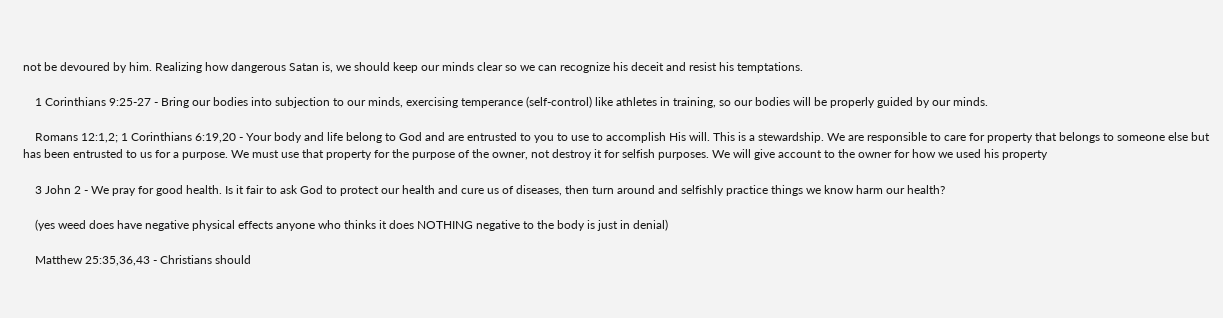not be devoured by him. Realizing how dangerous Satan is, we should keep our minds clear so we can recognize his deceit and resist his temptations.

    1 Corinthians 9:25-27 - Bring our bodies into subjection to our minds, exercising temperance (self-control) like athletes in training, so our bodies will be properly guided by our minds.

    Romans 12:1,2; 1 Corinthians 6:19,20 - Your body and life belong to God and are entrusted to you to use to accomplish His will. This is a stewardship. We are responsible to care for property that belongs to someone else but has been entrusted to us for a purpose. We must use that property for the purpose of the owner, not destroy it for selfish purposes. We will give account to the owner for how we used his property

    3 John 2 - We pray for good health. Is it fair to ask God to protect our health and cure us of diseases, then turn around and selfishly practice things we know harm our health?

    (yes weed does have negative physical effects anyone who thinks it does NOTHING negative to the body is just in denial)

    Matthew 25:35,36,43 - Christians should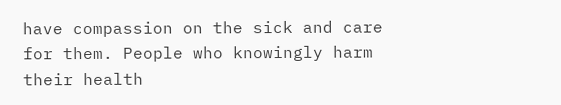have compassion on the sick and care for them. People who knowingly harm their health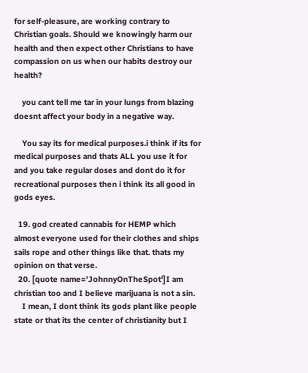for self-pleasure, are working contrary to Christian goals. Should we knowingly harm our health and then expect other Christians to have compassion on us when our habits destroy our health?

    you cant tell me tar in your lungs from blazing doesnt affect your body in a negative way.

    You say its for medical purposes.i think if its for medical purposes and thats ALL you use it for and you take regular doses and dont do it for recreational purposes then i think its all good in gods eyes.

  19. god created cannabis for HEMP which almost everyone used for their clothes and ships sails rope and other things like that. thats my opinion on that verse.
  20. [quote name='JohnnyOnTheSpot']I am christian too and I believe marijuana is not a sin.
    I mean, I dont think its gods plant like people state or that its the center of christianity but I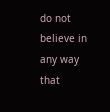do not believe in any way that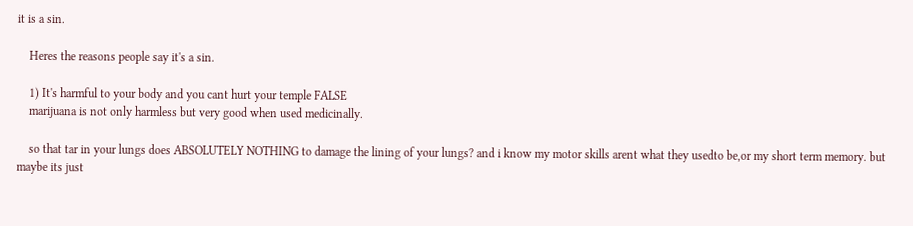it is a sin.

    Heres the reasons people say it's a sin.

    1) It's harmful to your body and you cant hurt your temple FALSE
    marijuana is not only harmless but very good when used medicinally.

    so that tar in your lungs does ABSOLUTELY NOTHING to damage the lining of your lungs? and i know my motor skills arent what they usedto be,or my short term memory. but maybe its just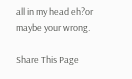all in my head eh?or maybe your wrong.

Share This Page